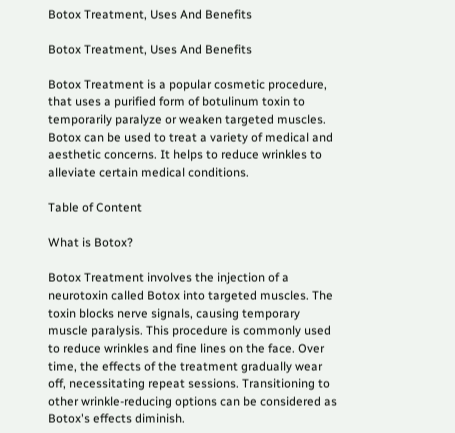Botox Treatment, Uses And Benefits

Botox Treatment, Uses And Benefits

Botox Treatment is a popular cosmetic procedure, that uses a purified form of botulinum toxin to temporarily paralyze or weaken targeted muscles. Botox can be used to treat a variety of medical and aesthetic concerns. It helps to reduce wrinkles to alleviate certain medical conditions.

Table of Content

What is Botox?

Botox Treatment involves the injection of a neurotoxin called Botox into targeted muscles. The toxin blocks nerve signals, causing temporary muscle paralysis. This procedure is commonly used to reduce wrinkles and fine lines on the face. Over time, the effects of the treatment gradually wear off, necessitating repeat sessions. Transitioning to other wrinkle-reducing options can be considered as Botox's effects diminish.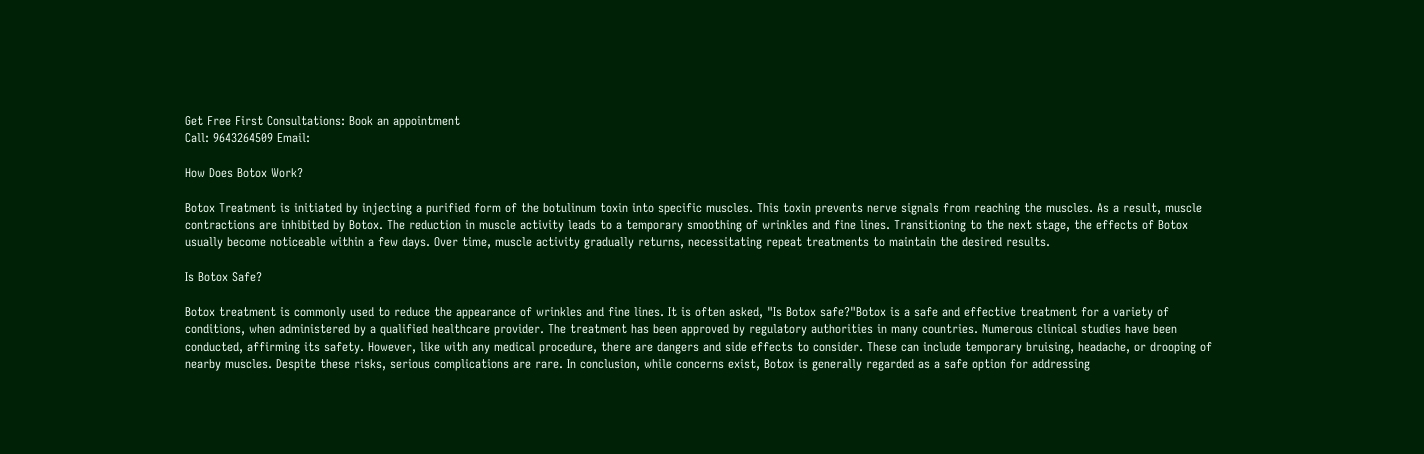Get Free First Consultations: Book an appointment
Call: 9643264509 Email:

How Does Botox Work?

Botox Treatment is initiated by injecting a purified form of the botulinum toxin into specific muscles. This toxin prevents nerve signals from reaching the muscles. As a result, muscle contractions are inhibited by Botox. The reduction in muscle activity leads to a temporary smoothing of wrinkles and fine lines. Transitioning to the next stage, the effects of Botox usually become noticeable within a few days. Over time, muscle activity gradually returns, necessitating repeat treatments to maintain the desired results.

Is Botox Safe?

Botox treatment is commonly used to reduce the appearance of wrinkles and fine lines. It is often asked, "Is Botox safe?"Botox is a safe and effective treatment for a variety of conditions, when administered by a qualified healthcare provider. The treatment has been approved by regulatory authorities in many countries. Numerous clinical studies have been conducted, affirming its safety. However, like with any medical procedure, there are dangers and side effects to consider. These can include temporary bruising, headache, or drooping of nearby muscles. Despite these risks, serious complications are rare. In conclusion, while concerns exist, Botox is generally regarded as a safe option for addressing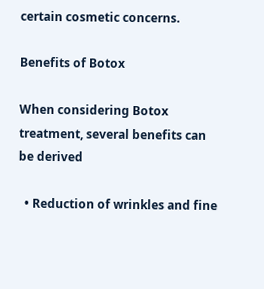certain cosmetic concerns.

Benefits of Botox

When considering Botox treatment, several benefits can be derived

  • Reduction of wrinkles and fine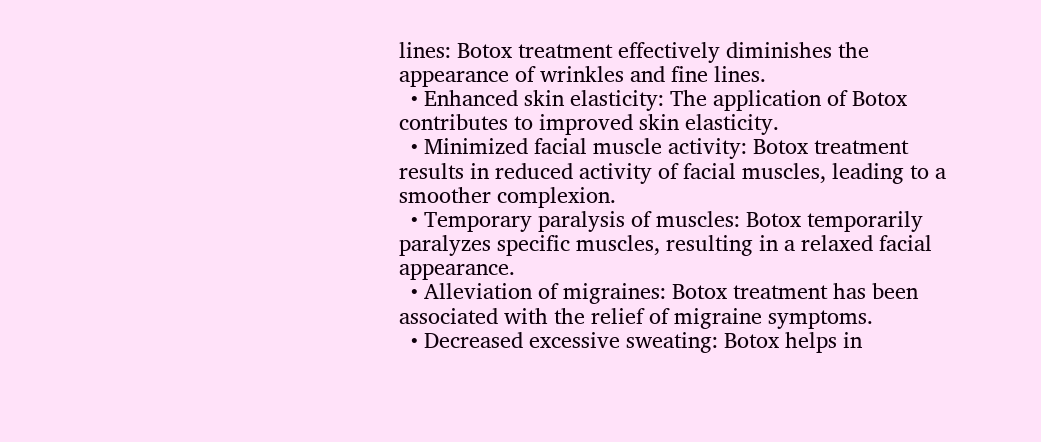lines: Botox treatment effectively diminishes the appearance of wrinkles and fine lines.
  • Enhanced skin elasticity: The application of Botox contributes to improved skin elasticity.
  • Minimized facial muscle activity: Botox treatment results in reduced activity of facial muscles, leading to a smoother complexion.
  • Temporary paralysis of muscles: Botox temporarily paralyzes specific muscles, resulting in a relaxed facial appearance.
  • Alleviation of migraines: Botox treatment has been associated with the relief of migraine symptoms.
  • Decreased excessive sweating: Botox helps in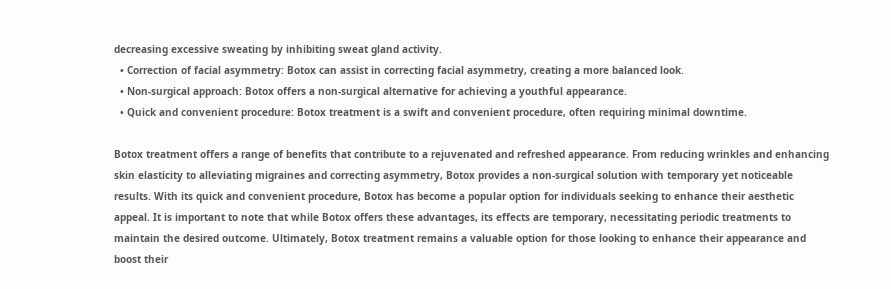decreasing excessive sweating by inhibiting sweat gland activity.
  • Correction of facial asymmetry: Botox can assist in correcting facial asymmetry, creating a more balanced look.
  • Non-surgical approach: Botox offers a non-surgical alternative for achieving a youthful appearance.
  • Quick and convenient procedure: Botox treatment is a swift and convenient procedure, often requiring minimal downtime.

Botox treatment offers a range of benefits that contribute to a rejuvenated and refreshed appearance. From reducing wrinkles and enhancing skin elasticity to alleviating migraines and correcting asymmetry, Botox provides a non-surgical solution with temporary yet noticeable results. With its quick and convenient procedure, Botox has become a popular option for individuals seeking to enhance their aesthetic appeal. It is important to note that while Botox offers these advantages, its effects are temporary, necessitating periodic treatments to maintain the desired outcome. Ultimately, Botox treatment remains a valuable option for those looking to enhance their appearance and boost their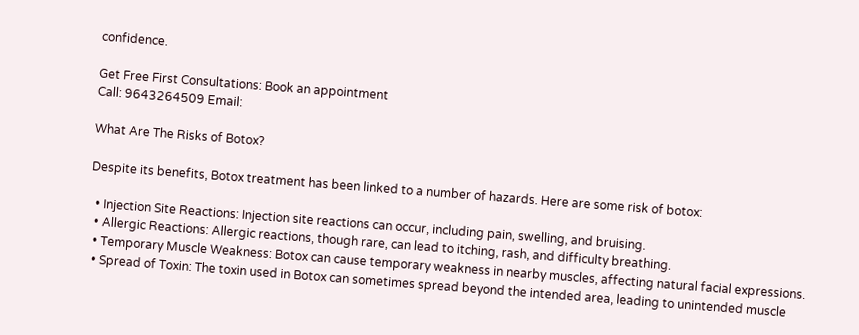confidence.

Get Free First Consultations: Book an appointment
Call: 9643264509 Email:

What Are The Risks of Botox?

Despite its benefits, Botox treatment has been linked to a number of hazards. Here are some risk of botox:

  • Injection Site Reactions: Injection site reactions can occur, including pain, swelling, and bruising.
  • Allergic Reactions: Allergic reactions, though rare, can lead to itching, rash, and difficulty breathing.
  • Temporary Muscle Weakness: Botox can cause temporary weakness in nearby muscles, affecting natural facial expressions.
  • Spread of Toxin: The toxin used in Botox can sometimes spread beyond the intended area, leading to unintended muscle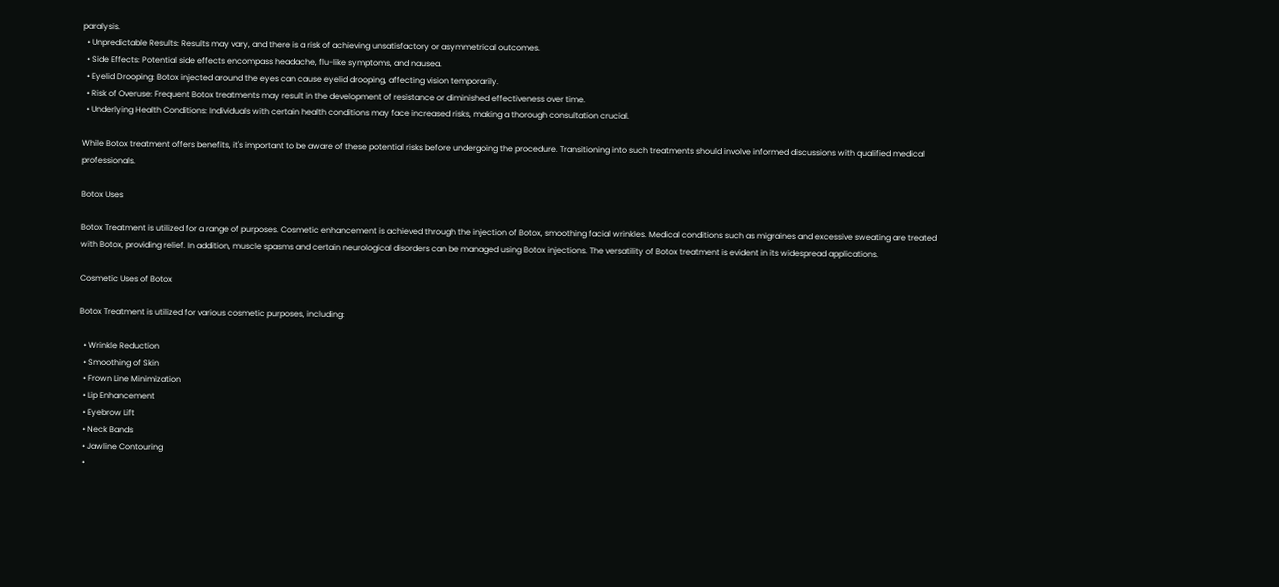paralysis.
  • Unpredictable Results: Results may vary, and there is a risk of achieving unsatisfactory or asymmetrical outcomes.
  • Side Effects: Potential side effects encompass headache, flu-like symptoms, and nausea.
  • Eyelid Drooping: Botox injected around the eyes can cause eyelid drooping, affecting vision temporarily.
  • Risk of Overuse: Frequent Botox treatments may result in the development of resistance or diminished effectiveness over time.
  • Underlying Health Conditions: Individuals with certain health conditions may face increased risks, making a thorough consultation crucial.

While Botox treatment offers benefits, it's important to be aware of these potential risks before undergoing the procedure. Transitioning into such treatments should involve informed discussions with qualified medical professionals.

Botox Uses

Botox Treatment is utilized for a range of purposes. Cosmetic enhancement is achieved through the injection of Botox, smoothing facial wrinkles. Medical conditions such as migraines and excessive sweating are treated with Botox, providing relief. In addition, muscle spasms and certain neurological disorders can be managed using Botox injections. The versatility of Botox treatment is evident in its widespread applications.

Cosmetic Uses of Botox

Botox Treatment is utilized for various cosmetic purposes, including:

  • Wrinkle Reduction
  • Smoothing of Skin
  • Frown Line Minimization
  • Lip Enhancement
  • Eyebrow Lift
  • Neck Bands
  • Jawline Contouring
  •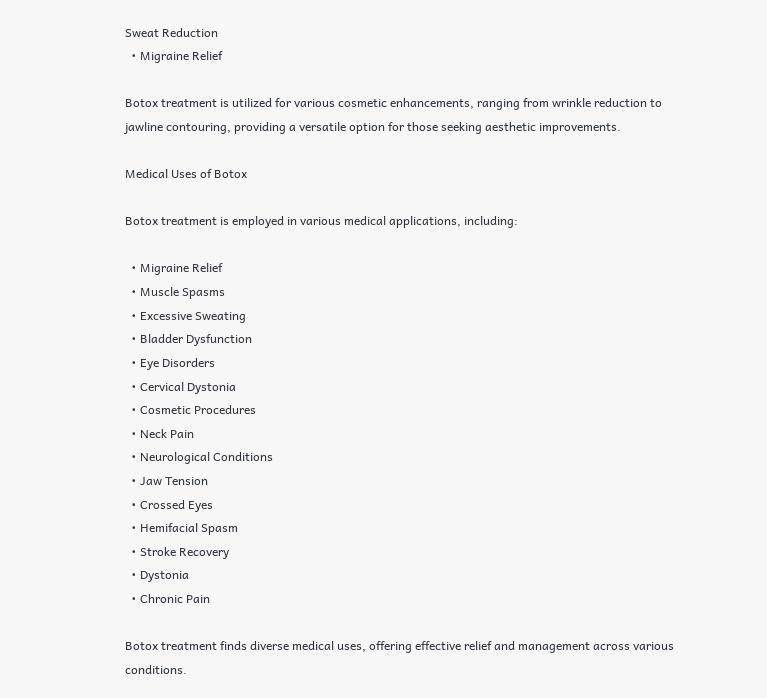Sweat Reduction
  • Migraine Relief

Botox treatment is utilized for various cosmetic enhancements, ranging from wrinkle reduction to jawline contouring, providing a versatile option for those seeking aesthetic improvements.

Medical Uses of Botox

Botox treatment is employed in various medical applications, including:

  • Migraine Relief
  • Muscle Spasms
  • Excessive Sweating
  • Bladder Dysfunction
  • Eye Disorders
  • Cervical Dystonia
  • Cosmetic Procedures
  • Neck Pain
  • Neurological Conditions
  • Jaw Tension
  • Crossed Eyes
  • Hemifacial Spasm
  • Stroke Recovery
  • Dystonia
  • Chronic Pain

Botox treatment finds diverse medical uses, offering effective relief and management across various conditions.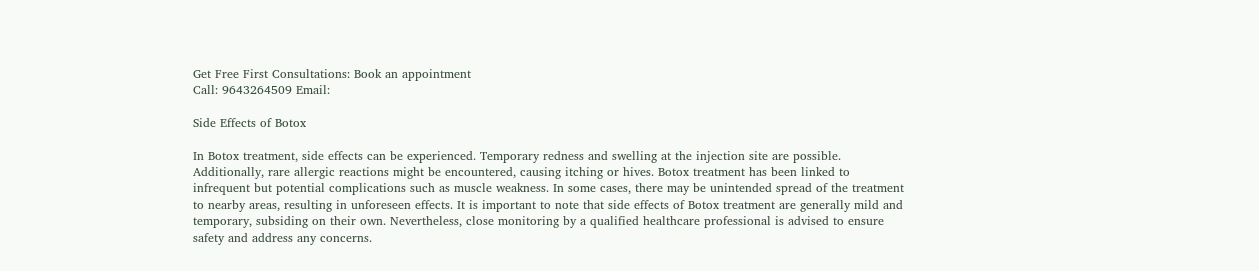Get Free First Consultations: Book an appointment
Call: 9643264509 Email:

Side Effects of Botox

In Botox treatment, side effects can be experienced. Temporary redness and swelling at the injection site are possible. Additionally, rare allergic reactions might be encountered, causing itching or hives. Botox treatment has been linked to infrequent but potential complications such as muscle weakness. In some cases, there may be unintended spread of the treatment to nearby areas, resulting in unforeseen effects. It is important to note that side effects of Botox treatment are generally mild and temporary, subsiding on their own. Nevertheless, close monitoring by a qualified healthcare professional is advised to ensure safety and address any concerns.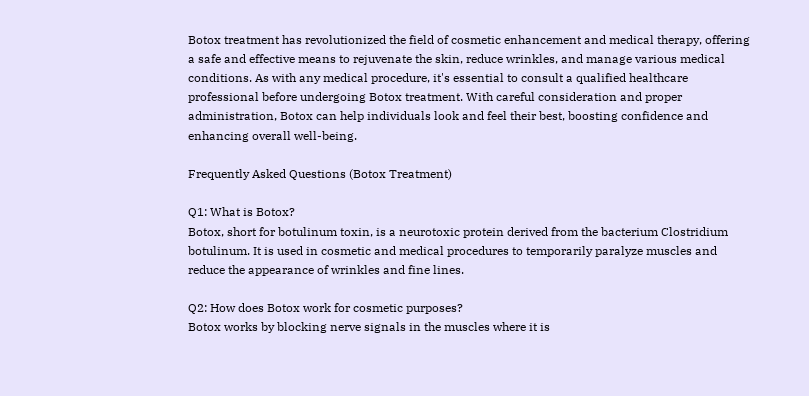Botox treatment has revolutionized the field of cosmetic enhancement and medical therapy, offering a safe and effective means to rejuvenate the skin, reduce wrinkles, and manage various medical conditions. As with any medical procedure, it's essential to consult a qualified healthcare professional before undergoing Botox treatment. With careful consideration and proper administration, Botox can help individuals look and feel their best, boosting confidence and enhancing overall well-being.

Frequently Asked Questions (Botox Treatment)

Q1: What is Botox?
Botox, short for botulinum toxin, is a neurotoxic protein derived from the bacterium Clostridium botulinum. It is used in cosmetic and medical procedures to temporarily paralyze muscles and reduce the appearance of wrinkles and fine lines.

Q2: How does Botox work for cosmetic purposes?
Botox works by blocking nerve signals in the muscles where it is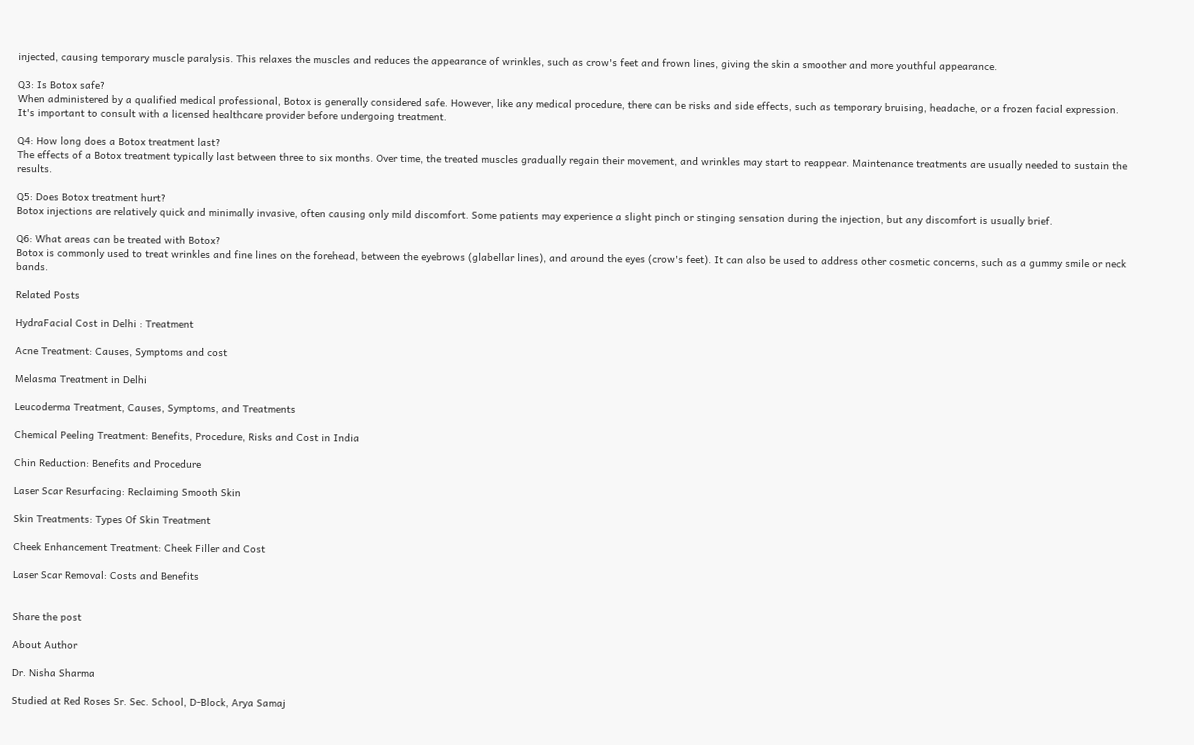injected, causing temporary muscle paralysis. This relaxes the muscles and reduces the appearance of wrinkles, such as crow's feet and frown lines, giving the skin a smoother and more youthful appearance.

Q3: Is Botox safe?
When administered by a qualified medical professional, Botox is generally considered safe. However, like any medical procedure, there can be risks and side effects, such as temporary bruising, headache, or a frozen facial expression. It's important to consult with a licensed healthcare provider before undergoing treatment.

Q4: How long does a Botox treatment last?
The effects of a Botox treatment typically last between three to six months. Over time, the treated muscles gradually regain their movement, and wrinkles may start to reappear. Maintenance treatments are usually needed to sustain the results.

Q5: Does Botox treatment hurt?
Botox injections are relatively quick and minimally invasive, often causing only mild discomfort. Some patients may experience a slight pinch or stinging sensation during the injection, but any discomfort is usually brief.

Q6: What areas can be treated with Botox?
Botox is commonly used to treat wrinkles and fine lines on the forehead, between the eyebrows (glabellar lines), and around the eyes (crow's feet). It can also be used to address other cosmetic concerns, such as a gummy smile or neck bands.

Related Posts

HydraFacial Cost in Delhi : Treatment

Acne Treatment: Causes, Symptoms and cost

Melasma Treatment in Delhi

Leucoderma Treatment, Causes, Symptoms, and Treatments

Chemical Peeling Treatment: Benefits, Procedure, Risks and Cost in India

Chin Reduction: Benefits and Procedure

Laser Scar Resurfacing: Reclaiming Smooth Skin

Skin Treatments: Types Of Skin Treatment

Cheek Enhancement Treatment: Cheek Filler and Cost

Laser Scar Removal: Costs and Benefits


Share the post

About Author

Dr. Nisha Sharma

Studied at Red Roses Sr. Sec. School, D-Block, Arya Samaj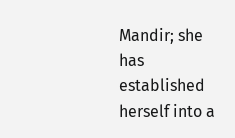Mandir; she has established herself into a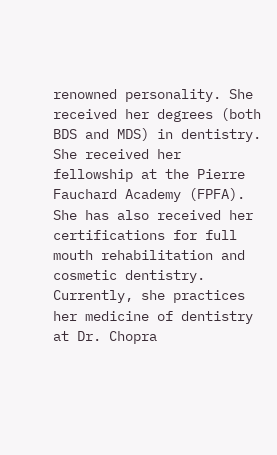renowned personality. She received her degrees (both BDS and MDS) in dentistry. She received her fellowship at the Pierre Fauchard Academy (FPFA). She has also received her certifications for full mouth rehabilitation and cosmetic dentistry. Currently, she practices her medicine of dentistry at Dr. Chopra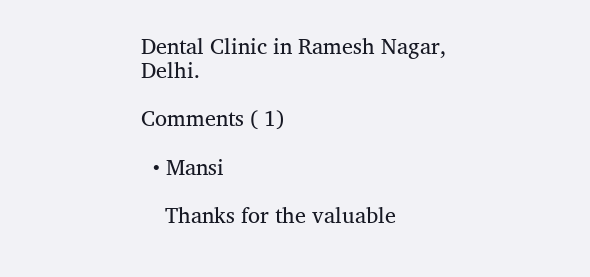Dental Clinic in Ramesh Nagar, Delhi.

Comments ( 1)

  • Mansi

    Thanks for the valuable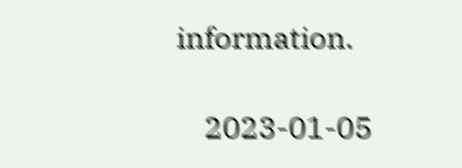information.

    2023-01-05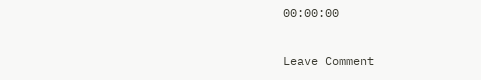00:00:00

Leave Comment